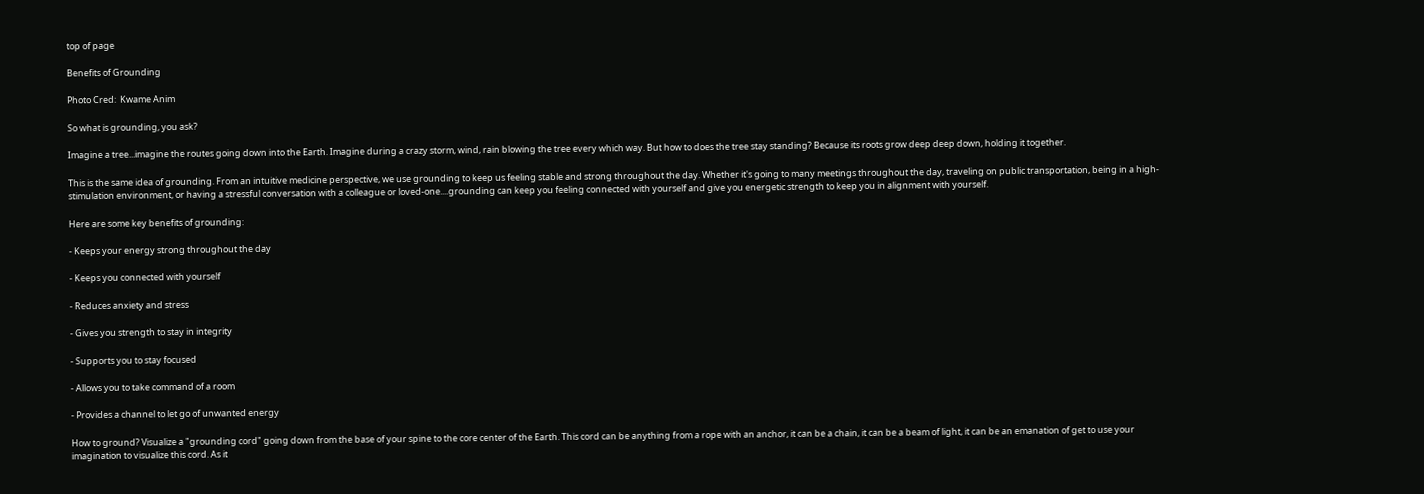top of page

Benefits of Grounding

Photo Cred:  Kwame Anim

So what is grounding, you ask?

Imagine a tree...imagine the routes going down into the Earth. Imagine during a crazy storm, wind, rain blowing the tree every which way. But how to does the tree stay standing? Because its roots grow deep deep down, holding it together.

This is the same idea of grounding. From an intuitive medicine perspective, we use grounding to keep us feeling stable and strong throughout the day. Whether it's going to many meetings throughout the day, traveling on public transportation, being in a high-stimulation environment, or having a stressful conversation with a colleague or loved-one....grounding can keep you feeling connected with yourself and give you energetic strength to keep you in alignment with yourself.

Here are some key benefits of grounding:

- Keeps your energy strong throughout the day

- Keeps you connected with yourself

- Reduces anxiety and stress

- Gives you strength to stay in integrity

- Supports you to stay focused

- Allows you to take command of a room

- Provides a channel to let go of unwanted energy

How to ground? Visualize a "grounding cord" going down from the base of your spine to the core center of the Earth. This cord can be anything from a rope with an anchor, it can be a chain, it can be a beam of light, it can be an emanation of get to use your imagination to visualize this cord. As it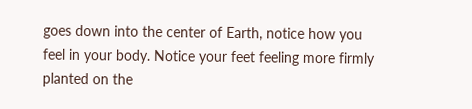goes down into the center of Earth, notice how you feel in your body. Notice your feet feeling more firmly planted on the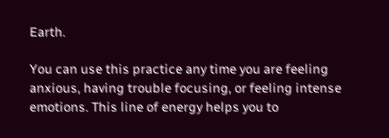Earth.

You can use this practice any time you are feeling anxious, having trouble focusing, or feeling intense emotions. This line of energy helps you to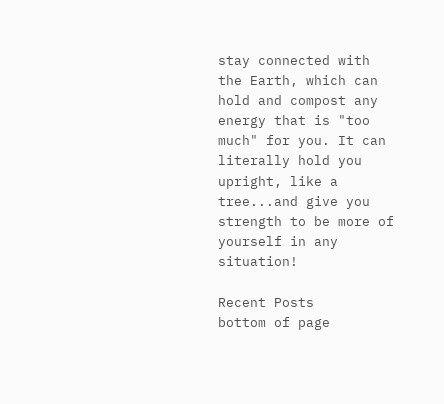stay connected with the Earth, which can hold and compost any energy that is "too much" for you. It can literally hold you upright, like a tree...and give you strength to be more of yourself in any situation!

Recent Posts
bottom of page